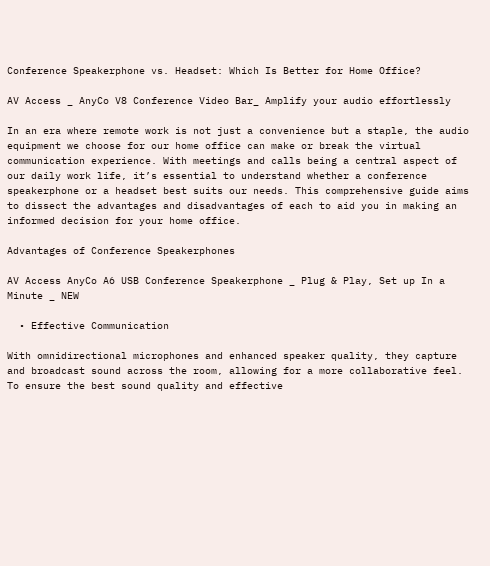Conference Speakerphone vs. Headset: Which Is Better for Home Office?

AV Access _ AnyCo V8 Conference Video Bar_ Amplify your audio effortlessly

In an era where remote work is not just a convenience but a staple, the audio equipment we choose for our home office can make or break the virtual communication experience. With meetings and calls being a central aspect of our daily work life, it’s essential to understand whether a conference speakerphone or a headset best suits our needs. This comprehensive guide aims to dissect the advantages and disadvantages of each to aid you in making an informed decision for your home office.

Advantages of Conference Speakerphones

AV Access AnyCo A6 USB Conference Speakerphone _ Plug & Play, Set up In a Minute _ NEW

  • Effective Communication

With omnidirectional microphones and enhanced speaker quality, they capture and broadcast sound across the room, allowing for a more collaborative feel. To ensure the best sound quality and effective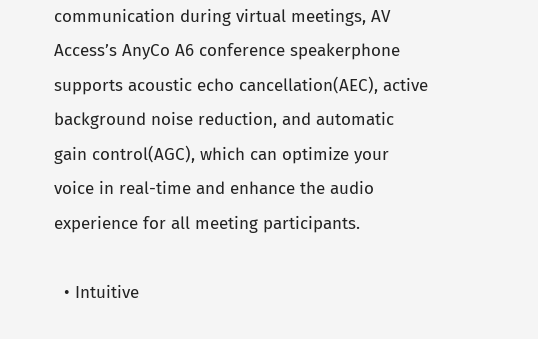communication during virtual meetings, AV Access’s AnyCo A6 conference speakerphone supports acoustic echo cancellation(AEC), active background noise reduction, and automatic gain control(AGC), which can optimize your voice in real-time and enhance the audio experience for all meeting participants.

  • Intuitive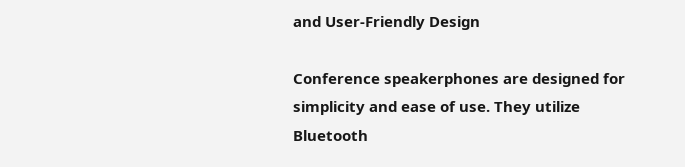and User-Friendly Design

Conference speakerphones are designed for simplicity and ease of use. They utilize Bluetooth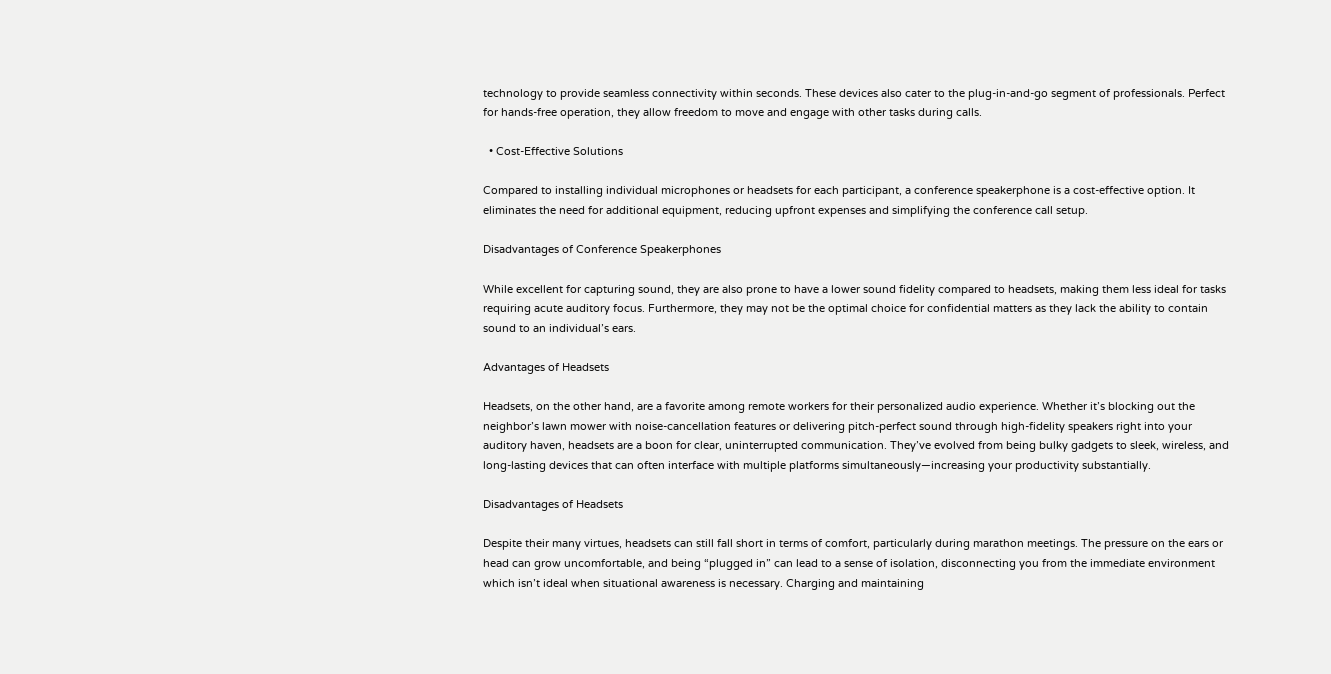technology to provide seamless connectivity within seconds. These devices also cater to the plug-in-and-go segment of professionals. Perfect for hands-free operation, they allow freedom to move and engage with other tasks during calls.

  • Cost-Effective Solutions

Compared to installing individual microphones or headsets for each participant, a conference speakerphone is a cost-effective option. It eliminates the need for additional equipment, reducing upfront expenses and simplifying the conference call setup.

Disadvantages of Conference Speakerphones

While excellent for capturing sound, they are also prone to have a lower sound fidelity compared to headsets, making them less ideal for tasks requiring acute auditory focus. Furthermore, they may not be the optimal choice for confidential matters as they lack the ability to contain sound to an individual’s ears.

Advantages of Headsets

Headsets, on the other hand, are a favorite among remote workers for their personalized audio experience. Whether it’s blocking out the neighbor’s lawn mower with noise-cancellation features or delivering pitch-perfect sound through high-fidelity speakers right into your auditory haven, headsets are a boon for clear, uninterrupted communication. They’ve evolved from being bulky gadgets to sleek, wireless, and long-lasting devices that can often interface with multiple platforms simultaneously—increasing your productivity substantially.

Disadvantages of Headsets

Despite their many virtues, headsets can still fall short in terms of comfort, particularly during marathon meetings. The pressure on the ears or head can grow uncomfortable, and being “plugged in” can lead to a sense of isolation, disconnecting you from the immediate environment which isn’t ideal when situational awareness is necessary. Charging and maintaining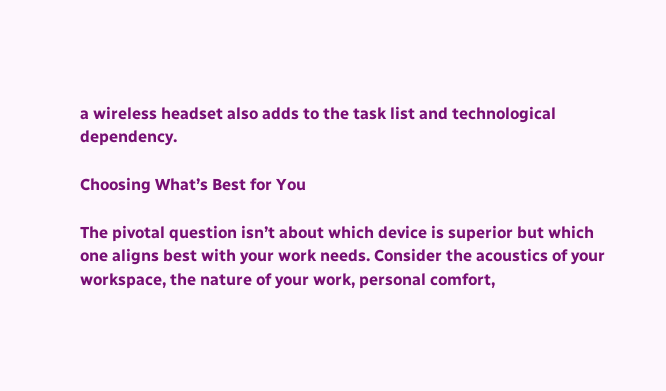a wireless headset also adds to the task list and technological dependency.

Choosing What’s Best for You

The pivotal question isn’t about which device is superior but which one aligns best with your work needs. Consider the acoustics of your workspace, the nature of your work, personal comfort,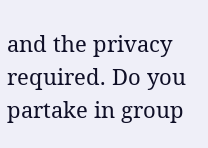and the privacy required. Do you partake in group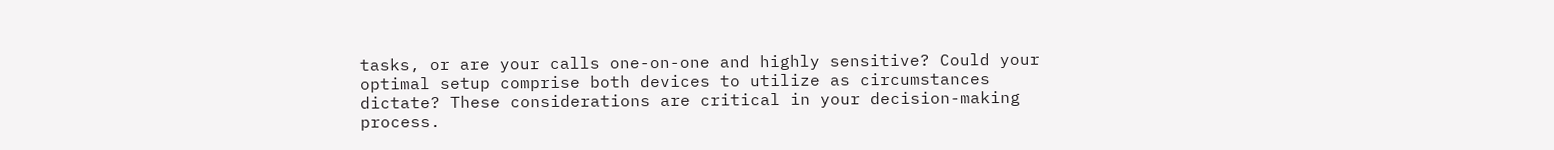tasks, or are your calls one-on-one and highly sensitive? Could your optimal setup comprise both devices to utilize as circumstances dictate? These considerations are critical in your decision-making process.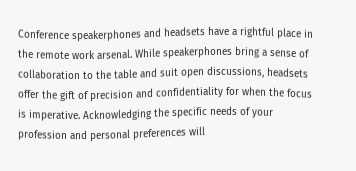Conference speakerphones and headsets have a rightful place in the remote work arsenal. While speakerphones bring a sense of collaboration to the table and suit open discussions, headsets offer the gift of precision and confidentiality for when the focus is imperative. Acknowledging the specific needs of your profession and personal preferences will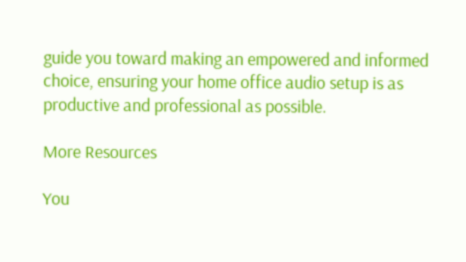guide you toward making an empowered and informed choice, ensuring your home office audio setup is as productive and professional as possible.

More Resources

You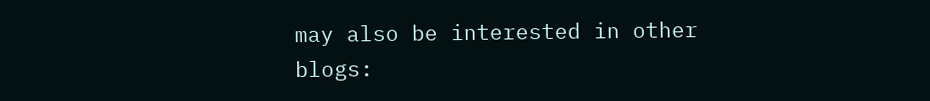may also be interested in other blogs: